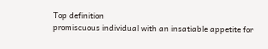Top definition
promiscuous individual with an insatiable appetite for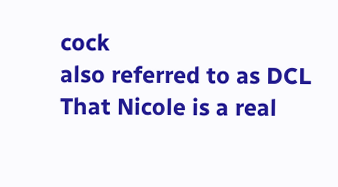cock
also referred to as DCL
That Nicole is a real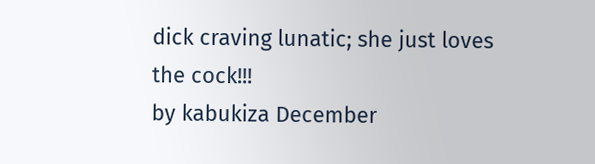dick craving lunatic; she just loves the cock!!!
by kabukiza December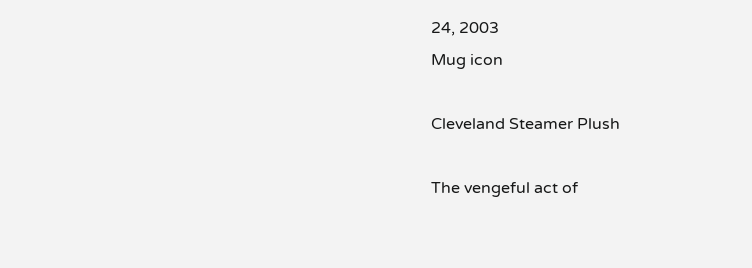24, 2003
Mug icon

Cleveland Steamer Plush

The vengeful act of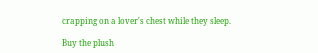crapping on a lover's chest while they sleep.

Buy the plush